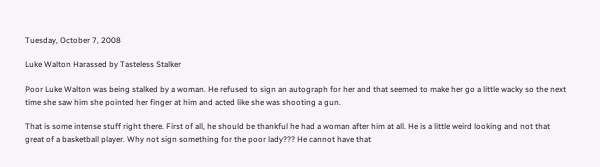Tuesday, October 7, 2008

Luke Walton Harassed by Tasteless Stalker

Poor Luke Walton was being stalked by a woman. He refused to sign an autograph for her and that seemed to make her go a little wacky so the next time she saw him she pointed her finger at him and acted like she was shooting a gun.

That is some intense stuff right there. First of all, he should be thankful he had a woman after him at all. He is a little weird looking and not that great of a basketball player. Why not sign something for the poor lady??? He cannot have that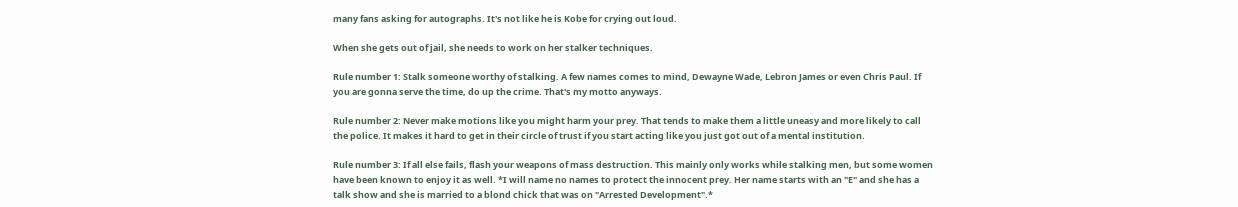many fans asking for autographs. It's not like he is Kobe for crying out loud.

When she gets out of jail, she needs to work on her stalker techniques.

Rule number 1: Stalk someone worthy of stalking. A few names comes to mind, Dewayne Wade, Lebron James or even Chris Paul. If you are gonna serve the time, do up the crime. That's my motto anyways.

Rule number 2: Never make motions like you might harm your prey. That tends to make them a little uneasy and more likely to call the police. It makes it hard to get in their circle of trust if you start acting like you just got out of a mental institution.

Rule number 3: If all else fails, flash your weapons of mass destruction. This mainly only works while stalking men, but some women have been known to enjoy it as well. *I will name no names to protect the innocent prey. Her name starts with an "E" and she has a talk show and she is married to a blond chick that was on "Arrested Development".*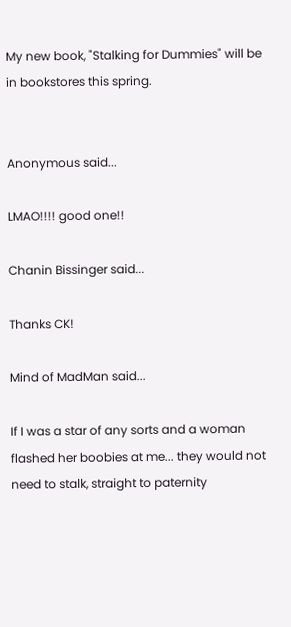My new book, "Stalking for Dummies" will be in bookstores this spring.


Anonymous said...

LMAO!!!! good one!!

Chanin Bissinger said...

Thanks CK!

Mind of MadMan said...

If I was a star of any sorts and a woman flashed her boobies at me... they would not need to stalk, straight to paternity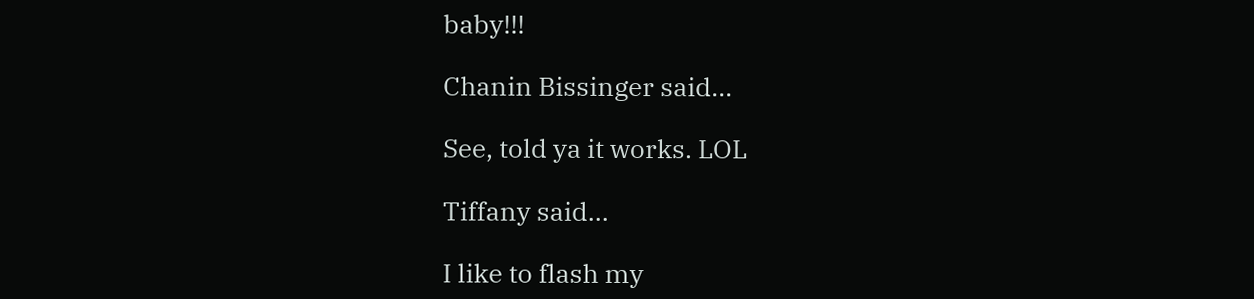baby!!!

Chanin Bissinger said...

See, told ya it works. LOL

Tiffany said...

I like to flash my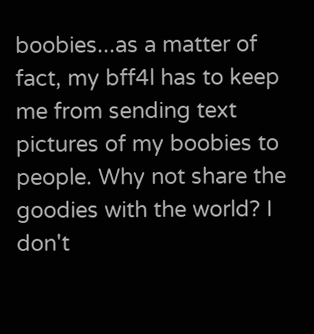boobies...as a matter of fact, my bff4l has to keep me from sending text pictures of my boobies to people. Why not share the goodies with the world? I don't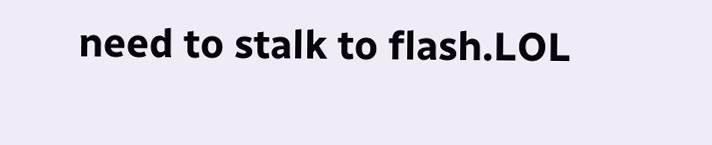need to stalk to flash.LOL